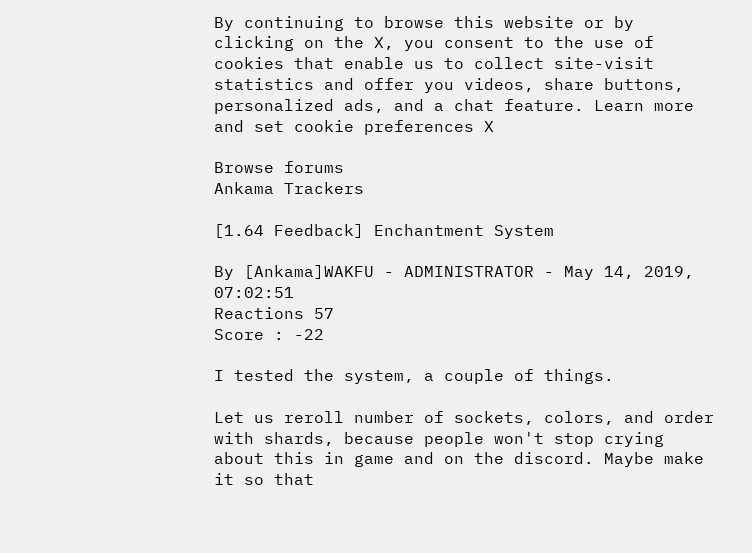By continuing to browse this website or by clicking on the X, you consent to the use of cookies that enable us to collect site-visit statistics and offer you videos, share buttons, personalized ads, and a chat feature. Learn more and set cookie preferences X

Browse forums
Ankama Trackers

[1.64 Feedback] Enchantment System

By [Ankama]WAKFU - ADMINISTRATOR - May 14, 2019, 07:02:51
Reactions 57
Score : -22

I tested the system, a couple of things.

Let us reroll number of sockets, colors, and order with shards, because people won't stop crying about this in game and on the discord. Maybe make it so that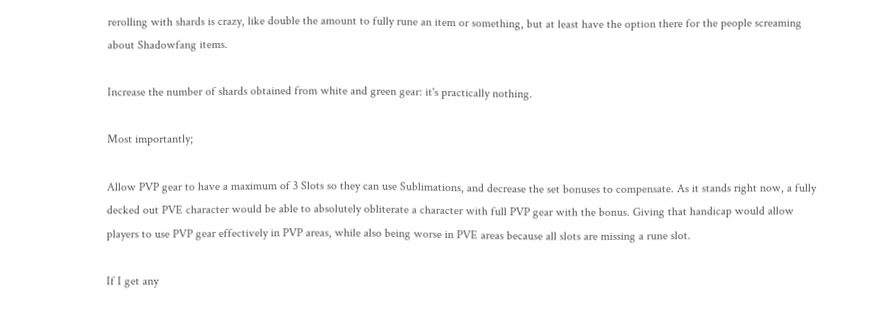rerolling with shards is crazy, like double the amount to fully rune an item or something, but at least have the option there for the people screaming about Shadowfang items.

Increase the number of shards obtained from white and green gear: it's practically nothing.

Most importantly;

Allow PVP gear to have a maximum of 3 Slots so they can use Sublimations, and decrease the set bonuses to compensate. As it stands right now, a fully decked out PVE character would be able to absolutely obliterate a character with full PVP gear with the bonus. Giving that handicap would allow players to use PVP gear effectively in PVP areas, while also being worse in PVE areas because all slots are missing a rune slot.

If I get any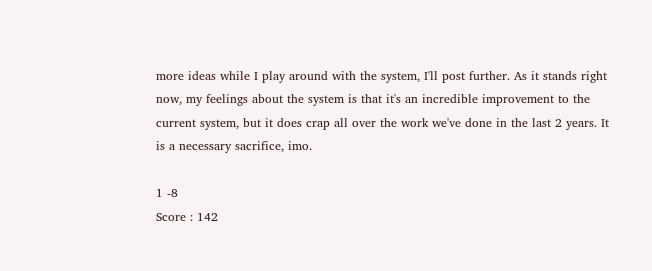more ideas while I play around with the system, I'll post further. As it stands right now, my feelings about the system is that it's an incredible improvement to the current system, but it does crap all over the work we've done in the last 2 years. It is a necessary sacrifice, imo.

1 -8
Score : 142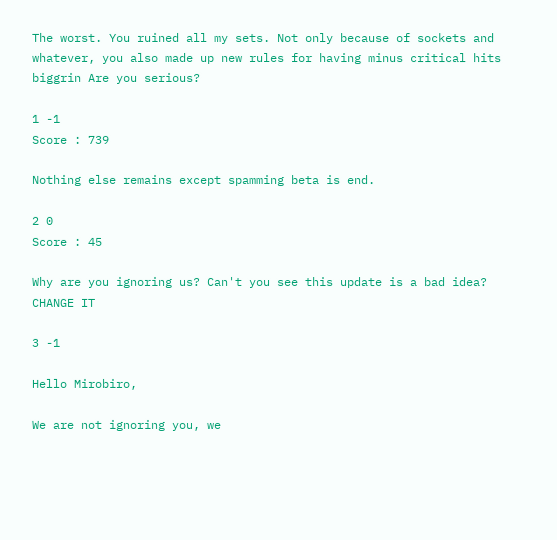The worst. You ruined all my sets. Not only because of sockets and whatever, you also made up new rules for having minus critical hits biggrin Are you serious?

1 -1
Score : 739

Nothing else remains except spamming beta is end.

2 0
Score : 45

Why are you ignoring us? Can't you see this update is a bad idea? CHANGE IT

3 -1

Hello Mirobiro,

We are not ignoring you, we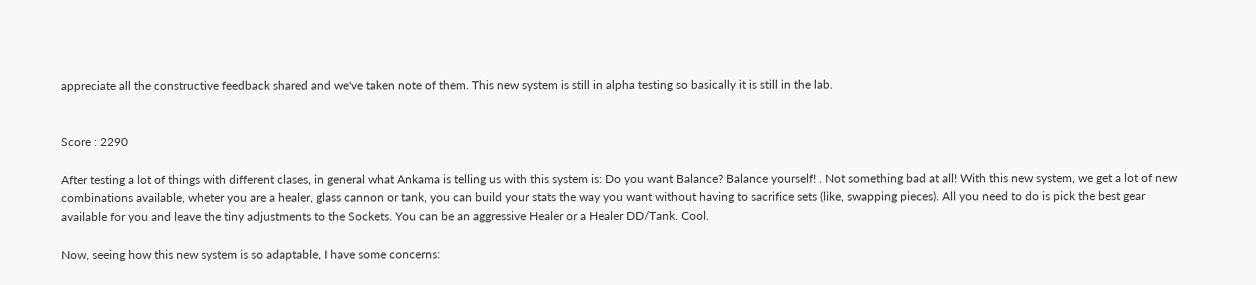appreciate all the constructive feedback shared and we've taken note of them. This new system is still in alpha testing so basically it is still in the lab.


Score : 2290

After testing a lot of things with different clases, in general what Ankama is telling us with this system is: Do you want Balance? Balance yourself! . Not something bad at all! With this new system, we get a lot of new combinations available, wheter you are a healer, glass cannon or tank, you can build your stats the way you want without having to sacrifice sets (like, swapping pieces). All you need to do is pick the best gear available for you and leave the tiny adjustments to the Sockets. You can be an aggressive Healer or a Healer DD/Tank. Cool.

Now, seeing how this new system is so adaptable, I have some concerns: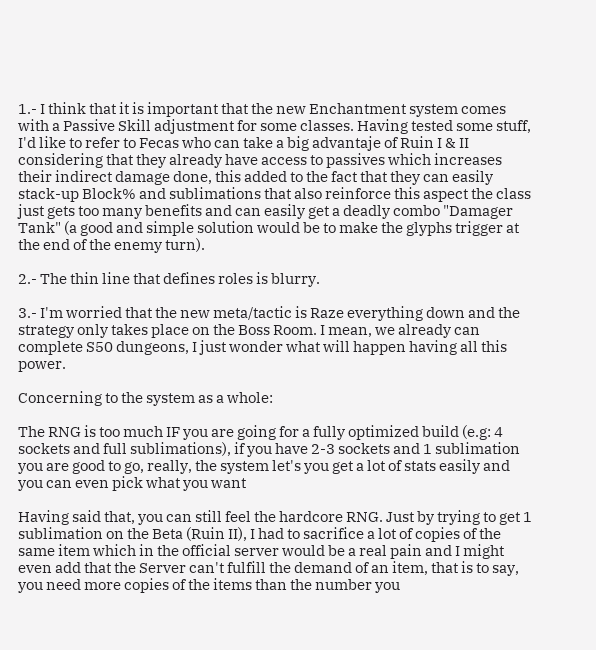1.- I think that it is important that the new Enchantment system comes with a Passive Skill adjustment for some classes. Having tested some stuff, I'd like to refer to Fecas who can take a big advantaje of Ruin I & II considering that they already have access to passives which increases their indirect damage done, this added to the fact that they can easily stack-up Block% and sublimations that also reinforce this aspect the class just gets too many benefits and can easily get a deadly combo "Damager Tank" (a good and simple solution would be to make the glyphs trigger at the end of the enemy turn).

2.- The thin line that defines roles is blurry.

3.- I'm worried that the new meta/tactic is Raze everything down and the strategy only takes place on the Boss Room. I mean, we already can complete S50 dungeons, I just wonder what will happen having all this power.

Concerning to the system as a whole:

The RNG is too much IF you are going for a fully optimized build (e.g: 4 sockets and full sublimations), if you have 2-3 sockets and 1 sublimation you are good to go, really, the system let's you get a lot of stats easily and you can even pick what you want

Having said that, you can still feel the hardcore RNG. Just by trying to get 1 sublimation on the Beta (Ruin II), I had to sacrifice a lot of copies of the same item which in the official server would be a real pain and I might even add that the Server can't fulfill the demand of an item, that is to say, you need more copies of the items than the number you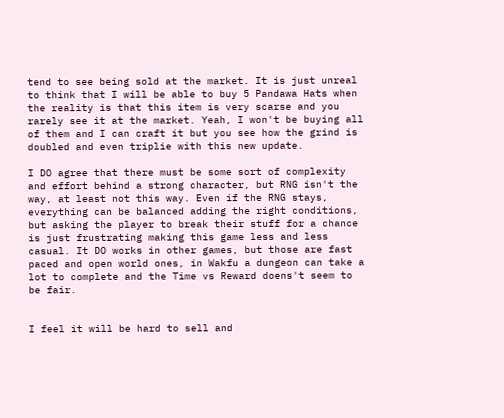tend to see being sold at the market. It is just unreal to think that I will be able to buy 5 Pandawa Hats when the reality is that this item is very scarse and you rarely see it at the market. Yeah, I won't be buying all of them and I can craft it but you see how the grind is doubled and even triplie with this new update.

I DO agree that there must be some sort of complexity and effort behind a strong character, but RNG isn't the way, at least not this way. Even if the RNG stays, everything can be balanced adding the right conditions, but asking the player to break their stuff for a chance is just frustrating making this game less and less casual. It DO works in other games, but those are fast paced and open world ones, in Wakfu a dungeon can take a lot to complete and the Time vs Reward doens't seem to be fair.


I feel it will be hard to sell and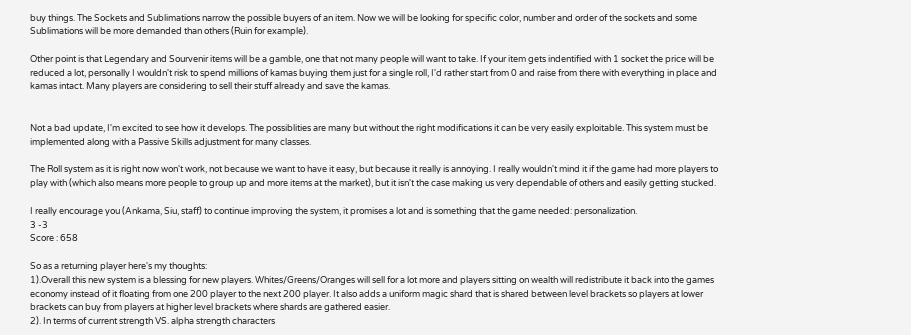buy things. The Sockets and Sublimations narrow the possible buyers of an item. Now we will be looking for specific color, number and order of the sockets and some Sublimations will be more demanded than others (Ruin for example).

Other point is that Legendary and Sourvenir items will be a gamble, one that not many people will want to take. If your item gets indentified with 1 socket the price will be reduced a lot, personally I wouldn't risk to spend millions of kamas buying them just for a single roll, I'd rather start from 0 and raise from there with everything in place and kamas intact. Many players are considering to sell their stuff already and save the kamas.


Not a bad update, I'm excited to see how it develops. The possiblities are many but without the right modifications it can be very easily exploitable. This system must be implemented along with a Passive Skills adjustment for many classes.

The Roll system as it is right now won't work, not because we want to have it easy, but because it really is annoying. I really wouldn't mind it if the game had more players to play with (which also means more people to group up and more items at the market), but it isn't the case making us very dependable of others and easily getting stucked.

I really encourage you (Ankama, Siu, staff) to continue improving the system, it promises a lot and is something that the game needed: personalization.
3 -3
Score : 658

So as a returning player here's my thoughts:
1).Overall this new system is a blessing for new players. Whites/Greens/Oranges will sell for a lot more and players sitting on wealth will redistribute it back into the games economy instead of it floating from one 200 player to the next 200 player. It also adds a uniform magic shard that is shared between level brackets so players at lower brackets can buy from players at higher level brackets where shards are gathered easier.
2). In terms of current strength VS. alpha strength characters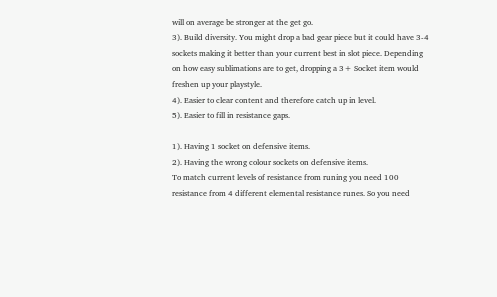will on average be stronger at the get go.
3). Build diversity. You might drop a bad gear piece but it could have 3-4 sockets making it better than your current best in slot piece. Depending on how easy sublimations are to get, dropping a 3+ Socket item would freshen up your playstyle.
4). Easier to clear content and therefore catch up in level.
5). Easier to fill in resistance gaps.

1). Having 1 socket on defensive items.
2). Having the wrong colour sockets on defensive items.
To match current levels of resistance from runing you need 100 resistance from 4 different elemental resistance runes. So you need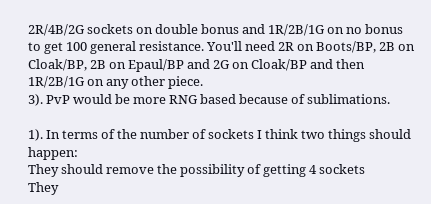2R/4B/2G sockets on double bonus and 1R/2B/1G on no bonus to get 100 general resistance. You'll need 2R on Boots/BP, 2B on Cloak/BP, 2B on Epaul/BP and 2G on Cloak/BP and then 1R/2B/1G on any other piece.
3). PvP would be more RNG based because of sublimations.

1). In terms of the number of sockets I think two things should happen:
They should remove the possibility of getting 4 sockets
They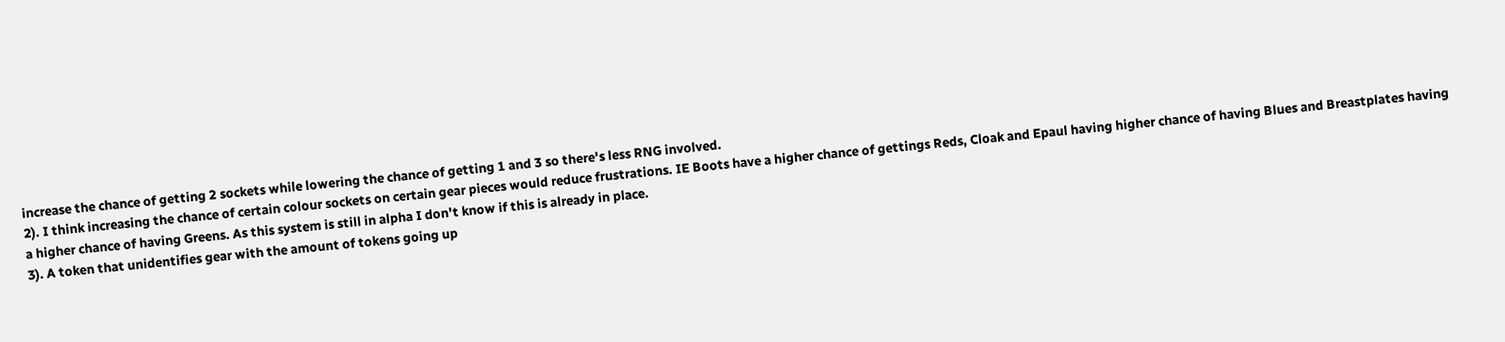increase the chance of getting 2 sockets while lowering the chance of getting 1 and 3 so there's less RNG involved.
2). I think increasing the chance of certain colour sockets on certain gear pieces would reduce frustrations. IE Boots have a higher chance of gettings Reds, Cloak and Epaul having higher chance of having Blues and Breastplates having a higher chance of having Greens. As this system is still in alpha I don't know if this is already in place.
3). A token that unidentifies gear with the amount of tokens going up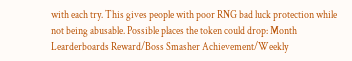with each try. This gives people with poor RNG bad luck protection while not being abusable. Possible places the token could drop: Month Learderboards Reward/Boss Smasher Achievement/Weekly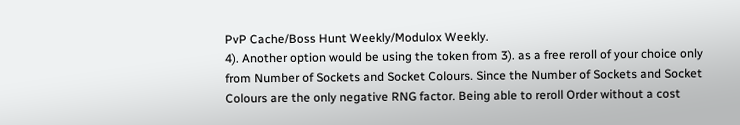PvP Cache/Boss Hunt Weekly/Modulox Weekly.
4). Another option would be using the token from 3). as a free reroll of your choice only from Number of Sockets and Socket Colours. Since the Number of Sockets and Socket Colours are the only negative RNG factor. Being able to reroll Order without a cost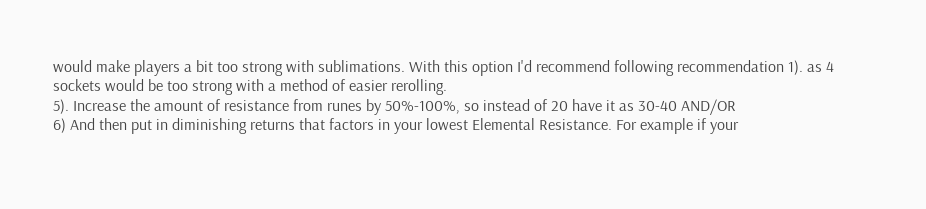would make players a bit too strong with sublimations. With this option I'd recommend following recommendation 1). as 4 sockets would be too strong with a method of easier rerolling.
5). Increase the amount of resistance from runes by 50%-100%, so instead of 20 have it as 30-40 AND/OR
6) And then put in diminishing returns that factors in your lowest Elemental Resistance. For example if your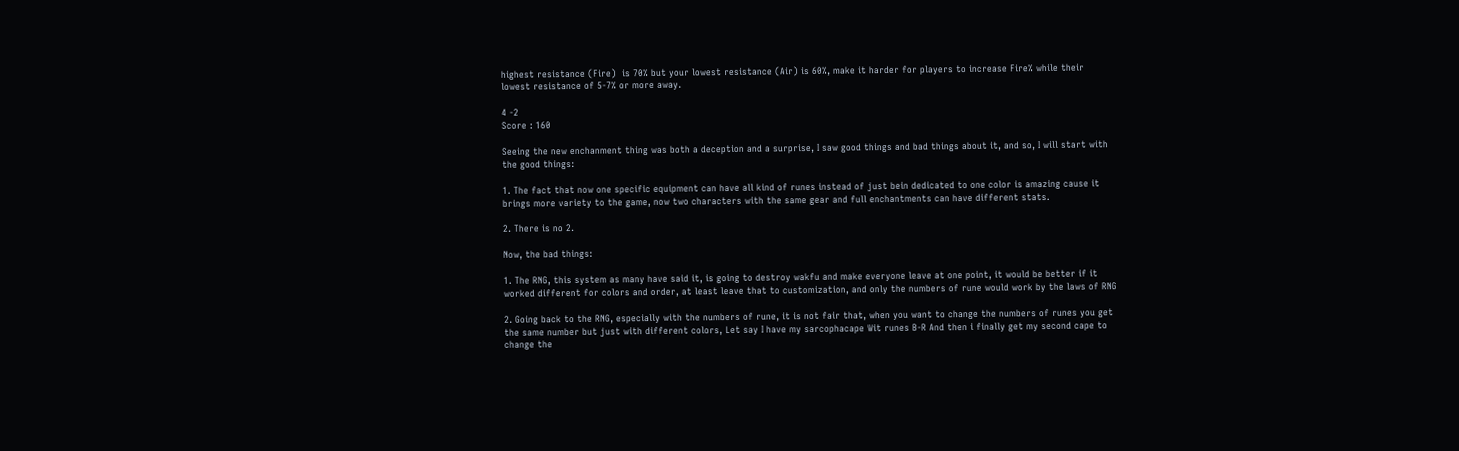highest resistance (Fire)  is 70% but your lowest resistance (Air) is 60%, make it harder for players to increase Fire% while their lowest resistance of 5-7% or more away.

4 -2
Score : 160

Seeing the new enchanment thing was both a deception and a surprise, I saw good things and bad things about it, and so, I will start with the good things:

1. The fact that now one specific equipment can have all kind of runes instead of just bein dedicated to one color is amazing cause it brings more variety to the game, now two characters with the same gear and full enchantments can have different stats.

2. There is no 2.

Now, the bad things:

1. The RNG, this system as many have said it, is going to destroy wakfu and make everyone leave at one point, it would be better if it worked different for colors and order, at least leave that to customization, and only the numbers of rune would work by the laws of RNG

2. Going back to the RNG, especially with the numbers of rune, it is not fair that, when you want to change the numbers of runes you get the same number but just with different colors, Let say I have my sarcophacape Wit runes B-R And then i finally get my second cape to change the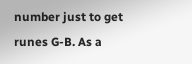number just to get runes G-B. As a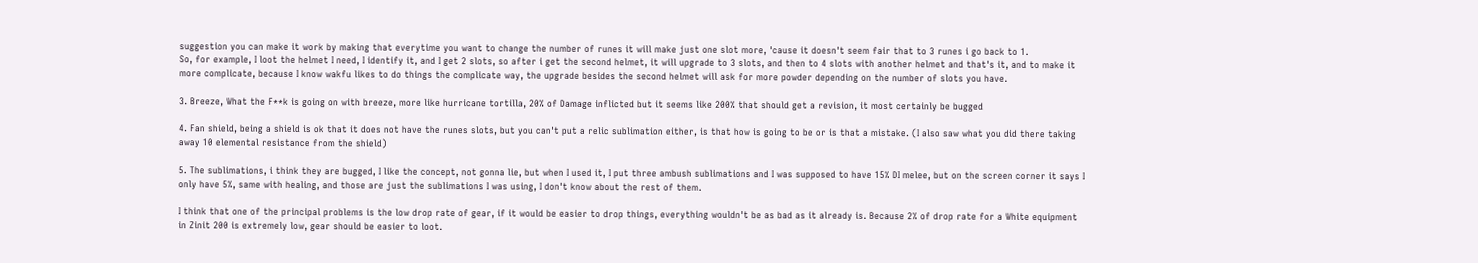suggestion you can make it work by making that everytime you want to change the number of runes it will make just one slot more, 'cause it doesn't seem fair that to 3 runes i go back to 1.
So, for example, I loot the helmet I need, I identify it, and I get 2 slots, so after i get the second helmet, it will upgrade to 3 slots, and then to 4 slots with another helmet and that's it, and to make it more complicate, because I know wakfu likes to do things the complicate way, the upgrade besides the second helmet will ask for more powder depending on the number of slots you have.

3. Breeze, What the F**k is going on with breeze, more like hurricane tortilla, 20% of Damage inflicted but it seems like 200% that should get a revision, it most certainly be bugged

4. Fan shield, being a shield is ok that it does not have the runes slots, but you can't put a relic sublimation either, is that how is going to be or is that a mistake. (I also saw what you did there taking away 10 elemental resistance from the shield)

5. The sublimations, i think they are bugged, I like the concept, not gonna lie, but when I used it, I put three ambush sublimations and I was supposed to have 15% DI melee, but on the screen corner it says I only have 5%, same with healing, and those are just the sublimations I was using, I don't know about the rest of them.

I think that one of the principal problems is the low drop rate of gear, if it would be easier to drop things, everything wouldn't be as bad as it already is. Because 2% of drop rate for a White equipment in Zinit 200 is extremely low, gear should be easier to loot.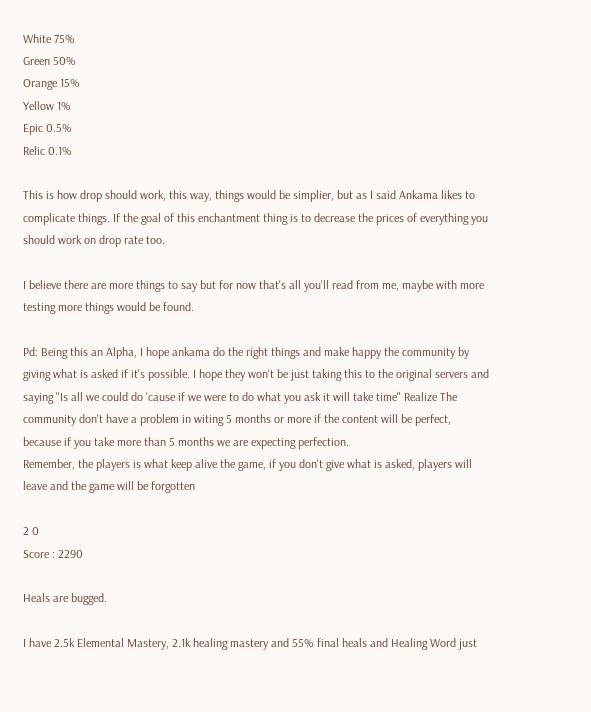White 75%
Green 50%
Orange 15%
Yellow 1%
Epic 0.5%
Relic 0.1%

This is how drop should work, this way, things would be simplier, but as I said Ankama likes to complicate things. If the goal of this enchantment thing is to decrease the prices of everything you should work on drop rate too.

I believe there are more things to say but for now that's all you'll read from me, maybe with more testing more things would be found.

Pd: Being this an Alpha, I hope ankama do the right things and make happy the community by giving what is asked if it's possible. I hope they won't be just taking this to the original servers and saying "Is all we could do 'cause if we were to do what you ask it will take time" Realize The community don't have a problem in witing 5 months or more if the content will be perfect, because if you take more than 5 months we are expecting perfection.
Remember, the players is what keep alive the game, if you don't give what is asked, players will leave and the game will be forgotten

2 0
Score : 2290

Heals are bugged.

I have 2.5k Elemental Mastery, 2.1k healing mastery and 55% final heals and Healing Word just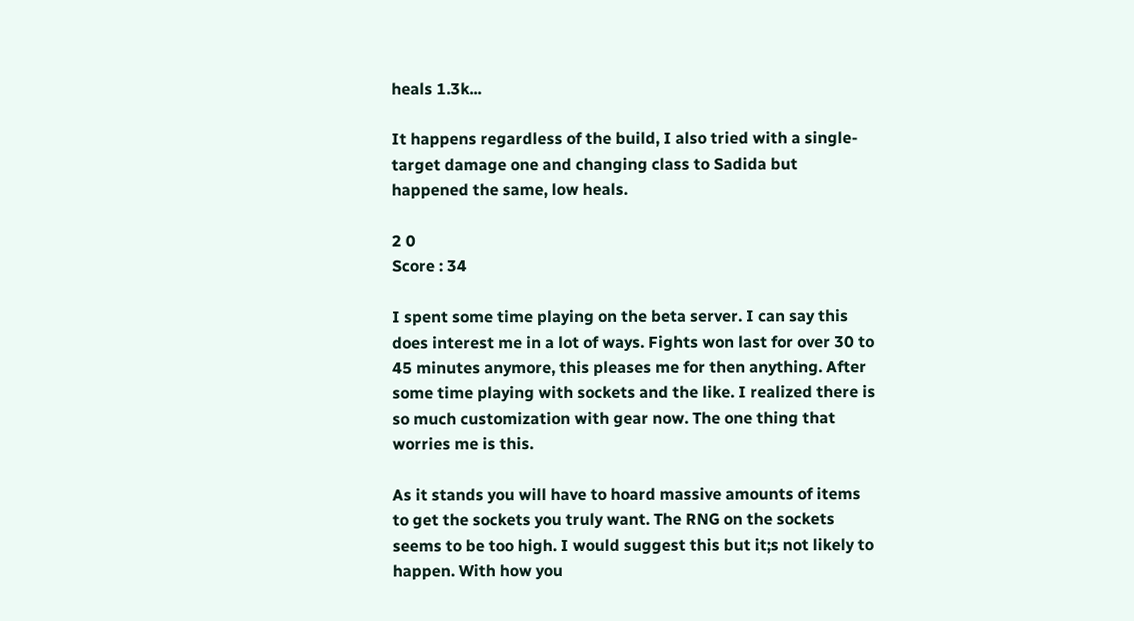heals 1.3k...

It happens regardless of the build, I also tried with a single-target damage one and changing class to Sadida but happened the same, low heals.

2 0
Score : 34

I spent some time playing on the beta server. I can say this does interest me in a lot of ways. Fights won last for over 30 to 45 minutes anymore, this pleases me for then anything. After some time playing with sockets and the like. I realized there is so much customization with gear now. The one thing that worries me is this.

As it stands you will have to hoard massive amounts of items to get the sockets you truly want. The RNG on the sockets seems to be too high. I would suggest this but it;s not likely to happen. With how you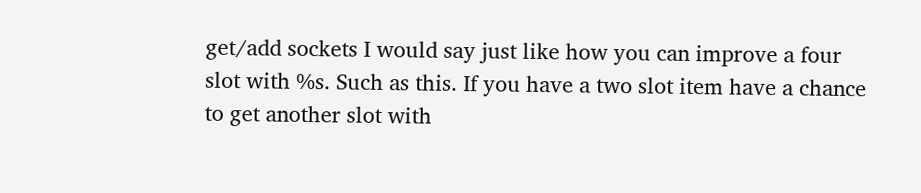get/add sockets I would say just like how you can improve a four slot with %s. Such as this. If you have a two slot item have a chance to get another slot with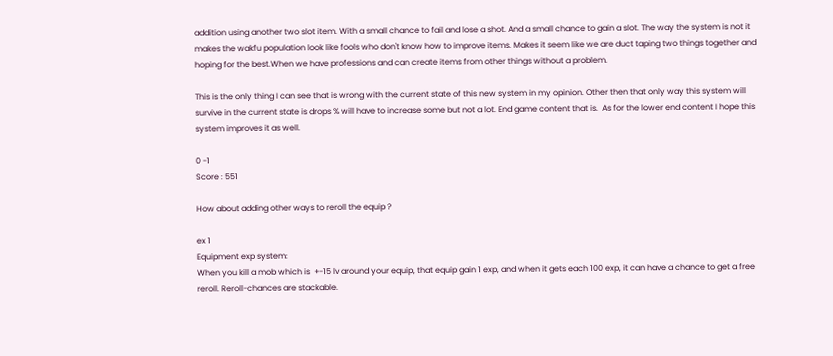addition using another two slot item. With a small chance to fail and lose a shot. And a small chance to gain a slot. The way the system is not it makes the wakfu population look like fools who don't know how to improve items. Makes it seem like we are duct taping two things together and hoping for the best.When we have professions and can create items from other things without a problem.

This is the only thing I can see that is wrong with the current state of this new system in my opinion. Other then that only way this system will survive in the current state is drops % will have to increase some but not a lot. End game content that is.  As for the lower end content I hope this system improves it as well.

0 -1
Score : 551

How about adding other ways to reroll the equip ?

ex 1
Equipment exp system:
When you kill a mob which is  +-15 lv around your equip, that equip gain 1 exp, and when it gets each 100 exp, it can have a chance to get a free reroll. Reroll-chances are stackable.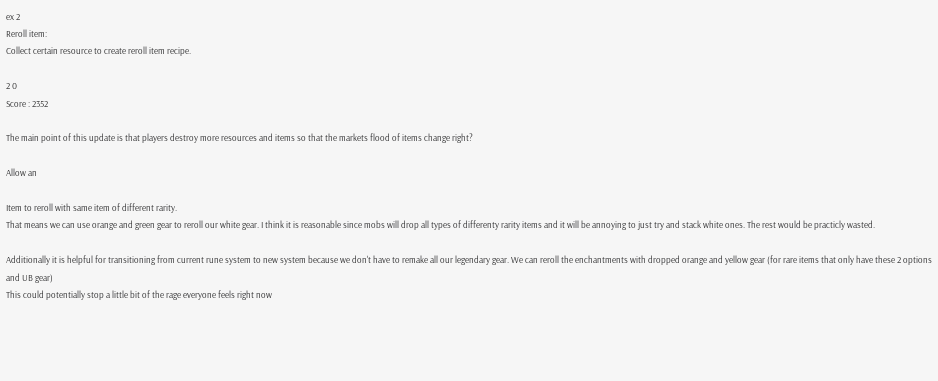ex 2
Reroll item:
Collect certain resource to create reroll item recipe.

2 0
Score : 2352

The main point of this update is that players destroy more resources and items so that the markets flood of items change right?

Allow an

Item to reroll with same item of different rarity.
That means we can use orange and green gear to reroll our white gear. I think it is reasonable since mobs will drop all types of differenty rarity items and it will be annoying to just try and stack white ones. The rest would be practicly wasted.

Additionally it is helpful for transitioning from current rune system to new system because we don't have to remake all our legendary gear. We can reroll the enchantments with dropped orange and yellow gear (for rare items that only have these 2 options and UB gear)
This could potentially stop a little bit of the rage everyone feels right now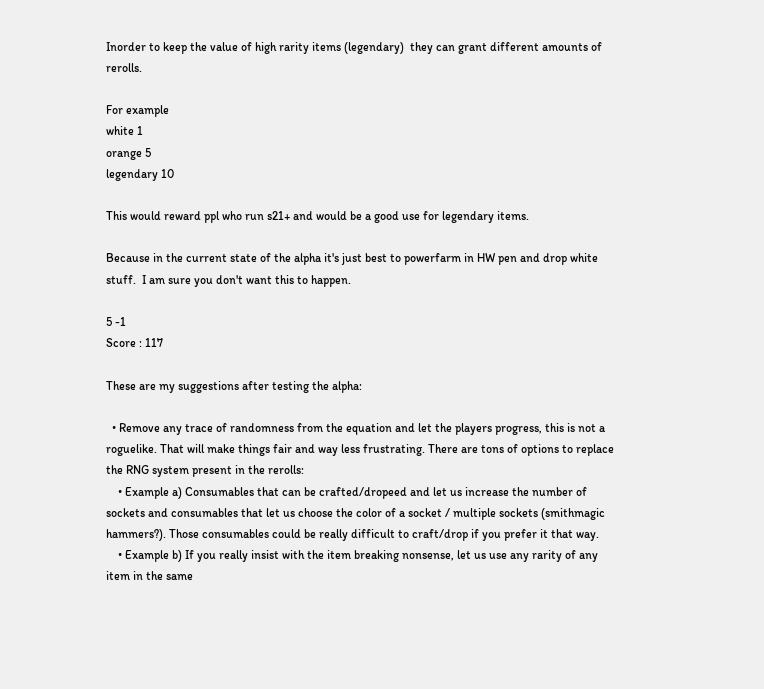Inorder to keep the value of high rarity items (legendary)  they can grant different amounts of rerolls.

For example
white 1
orange 5
legendary 10

This would reward ppl who run s21+ and would be a good use for legendary items.

Because in the current state of the alpha it's just best to powerfarm in HW pen and drop white stuff.  I am sure you don't want this to happen.

5 -1
Score : 117

These are my suggestions after testing the alpha:

  • Remove any trace of randomness from the equation and let the players progress, this is not a roguelike. That will make things fair and way less frustrating. There are tons of options to replace the RNG system present in the rerolls:
    • Example a) Consumables that can be crafted/dropeed and let us increase the number of sockets and consumables that let us choose the color of a socket / multiple sockets (smithmagic hammers?). Those consumables could be really difficult to craft/drop if you prefer it that way.
    • Example b) If you really insist with the item breaking nonsense, let us use any rarity of any item in the same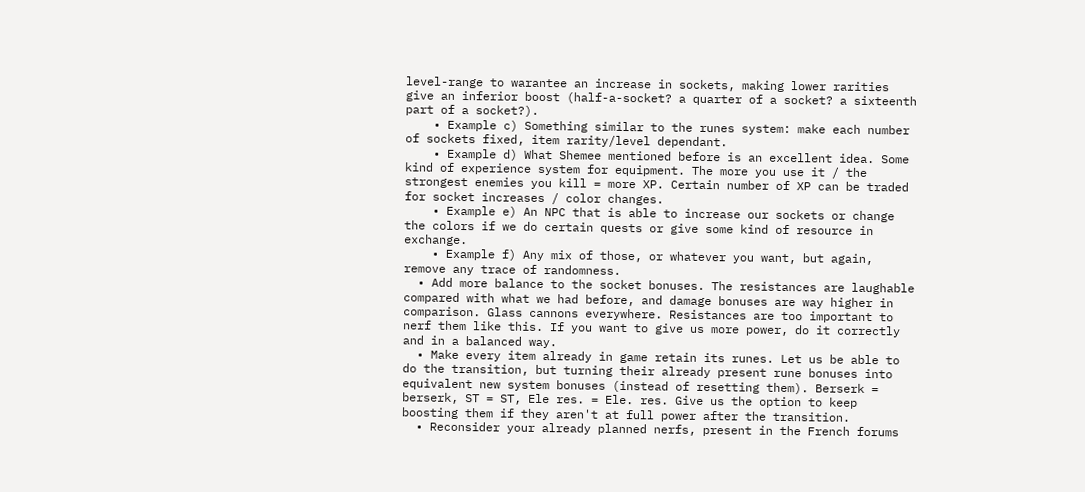level-range to warantee an increase in sockets, making lower rarities give an inferior boost (half-a-socket? a quarter of a socket? a sixteenth part of a socket?).
    • Example c) Something similar to the runes system: make each number of sockets fixed, item rarity/level dependant.
    • Example d) What Shemee mentioned before is an excellent idea. Some kind of experience system for equipment. The more you use it / the strongest enemies you kill = more XP. Certain number of XP can be traded for socket increases / color changes.
    • Example e) An NPC that is able to increase our sockets or change the colors if we do certain quests or give some kind of resource in exchange.
    • Example f) Any mix of those, or whatever you want, but again, remove any trace of randomness.
  • Add more balance to the socket bonuses. The resistances are laughable compared with what we had before, and damage bonuses are way higher in comparison. Glass cannons everywhere. Resistances are too important to nerf them like this. If you want to give us more power, do it correctly and in a balanced way.
  • Make every item already in game retain its runes. Let us be able to do the transition, but turning their already present rune bonuses into equivalent new system bonuses (instead of resetting them). Berserk = berserk, ST = ST, Ele res. = Ele. res. Give us the option to keep boosting them if they aren't at full power after the transition.
  • Reconsider your already planned nerfs, present in the French forums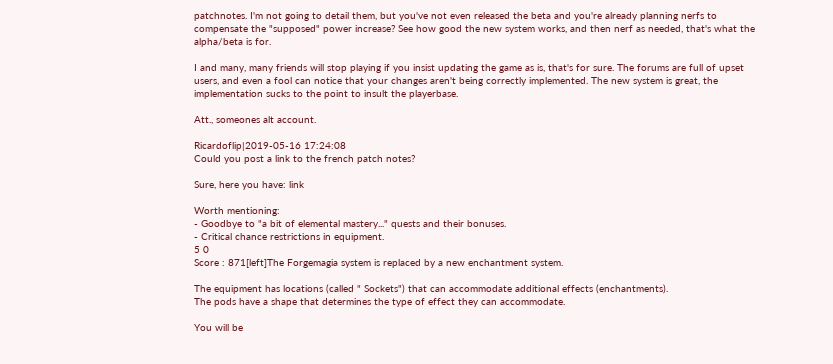patchnotes. I'm not going to detail them, but you've not even released the beta and you're already planning nerfs to compensate the "supposed" power increase? See how good the new system works, and then nerf as needed, that's what the alpha/beta is for.

I and many, many friends will stop playing if you insist updating the game as is, that's for sure. The forums are full of upset users, and even a fool can notice that your changes aren't being correctly implemented. The new system is great, the implementation sucks to the point to insult the playerbase.

Att., someones alt account.

Ricardoflip|2019-05-16 17:24:08
Could you post a link to the french patch notes?

Sure, here you have: link

Worth mentioning:
- Goodbye to "a bit of elemental mastery..." quests and their bonuses.
- Critical chance restrictions in equipment.
5 0
Score : 871[left]The Forgemagia system is replaced by a new enchantment system.

The equipment has locations (called " Sockets") that can accommodate additional effects (enchantments).
The pods have a shape that determines the type of effect they can accommodate.

You will be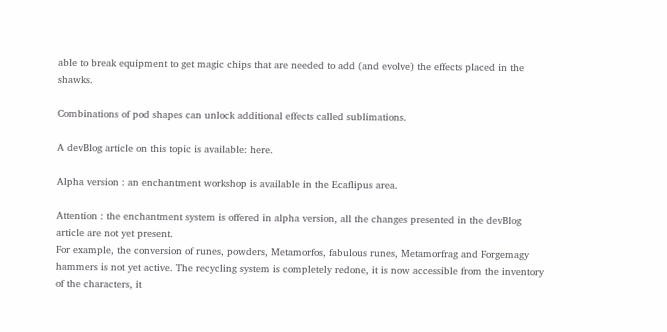able to break equipment to get magic chips that are needed to add (and evolve) the effects placed in the shawks.

Combinations of pod shapes can unlock additional effects called sublimations.

A devBlog article on this topic is available: here.

Alpha version : an enchantment workshop is available in the Ecaflipus area.

Attention : the enchantment system is offered in alpha version, all the changes presented in the devBlog article are not yet present.
For example, the conversion of runes, powders, Metamorfos, fabulous runes, Metamorfrag and Forgemagy hammers is not yet active. The recycling system is completely redone, it is now accessible from the inventory of the characters, it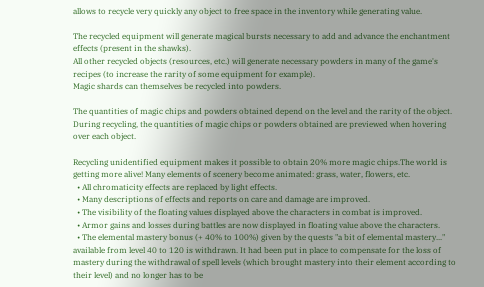allows to recycle very quickly any object to free space in the inventory while generating value.

The recycled equipment will generate magical bursts necessary to add and advance the enchantment effects (present in the shawks).
All other recycled objects (resources, etc.) will generate necessary powders in many of the game's recipes (to increase the rarity of some equipment for example).
Magic shards can themselves be recycled into powders.

The quantities of magic chips and powders obtained depend on the level and the rarity of the object.
During recycling, the quantities of magic chips or powders obtained are previewed when hovering over each object.

Recycling unidentified equipment makes it possible to obtain 20% more magic chips.The world is getting more alive! Many elements of scenery become animated: grass, water, flowers, etc.
  • All chromaticity effects are replaced by light effects.
  • Many descriptions of effects and reports on care and damage are improved.
  • The visibility of the floating values displayed above the characters in combat is improved.
  • Armor gains and losses during battles are now displayed in floating value above the characters.
  • The elemental mastery bonus (+ 40% to 100%) given by the quests "a bit of elemental mastery..." available from level 40 to 120 is withdrawn. It had been put in place to compensate for the loss of mastery during the withdrawal of spell levels (which brought mastery into their element according to their level) and no longer has to be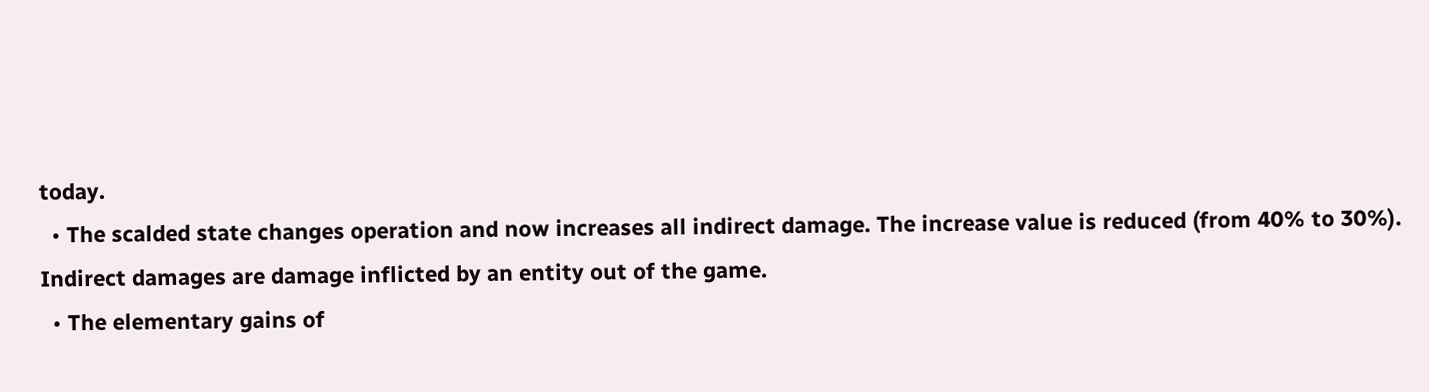today.
  • The scalded state changes operation and now increases all indirect damage. The increase value is reduced (from 40% to 30%). Indirect damages are damage inflicted by an entity out of the game.
  • The elementary gains of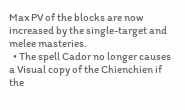Max PV of the blocks are now increased by the single-target and melee masteries.
  • The spell Cador no longer causes a Visual copy of the Chienchien if the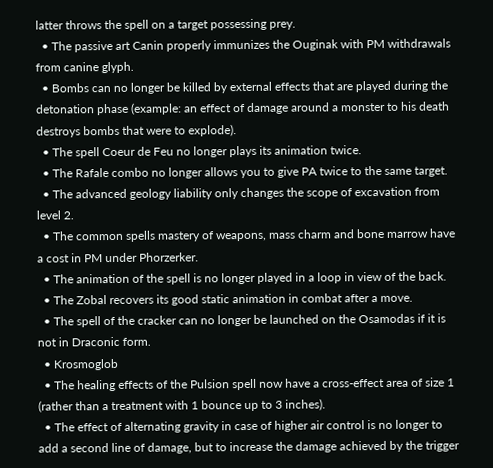latter throws the spell on a target possessing prey.
  • The passive art Canin properly immunizes the Ouginak with PM withdrawals from canine glyph.
  • Bombs can no longer be killed by external effects that are played during the detonation phase (example: an effect of damage around a monster to his death destroys bombs that were to explode).
  • The spell Coeur de Feu no longer plays its animation twice.
  • The Rafale combo no longer allows you to give PA twice to the same target.
  • The advanced geology liability only changes the scope of excavation from level 2.
  • The common spells mastery of weapons, mass charm and bone marrow have a cost in PM under Phorzerker.
  • The animation of the spell is no longer played in a loop in view of the back.
  • The Zobal recovers its good static animation in combat after a move.
  • The spell of the cracker can no longer be launched on the Osamodas if it is not in Draconic form.
  • Krosmoglob
  • The healing effects of the Pulsion spell now have a cross-effect area of size 1 (rather than a treatment with 1 bounce up to 3 inches).
  • The effect of alternating gravity in case of higher air control is no longer to add a second line of damage, but to increase the damage achieved by the trigger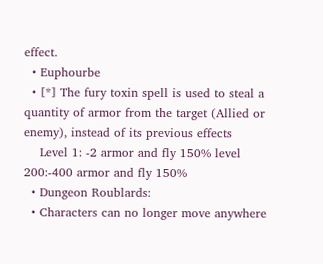effect.
  • Euphourbe
  • [*] The fury toxin spell is used to steal a quantity of armor from the target (Allied or enemy), instead of its previous effects
    Level 1: -2 armor and fly 150% level 200:-400 armor and fly 150%
  • Dungeon Roublards:
  • Characters can no longer move anywhere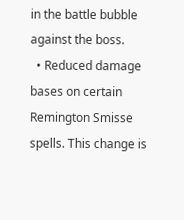in the battle bubble against the boss.
  • Reduced damage bases on certain Remington Smisse spells. This change is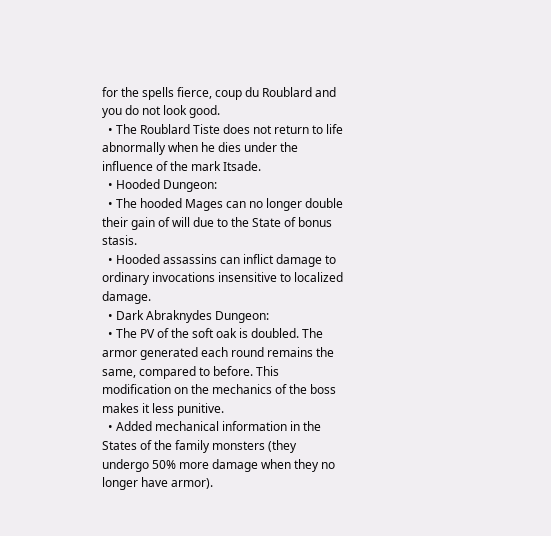for the spells fierce, coup du Roublard and you do not look good.
  • The Roublard Tiste does not return to life abnormally when he dies under the influence of the mark Itsade.
  • Hooded Dungeon:
  • The hooded Mages can no longer double their gain of will due to the State of bonus stasis.
  • Hooded assassins can inflict damage to ordinary invocations insensitive to localized damage.
  • Dark Abraknydes Dungeon:
  • The PV of the soft oak is doubled. The armor generated each round remains the same, compared to before. This modification on the mechanics of the boss makes it less punitive.
  • Added mechanical information in the States of the family monsters (they undergo 50% more damage when they no longer have armor).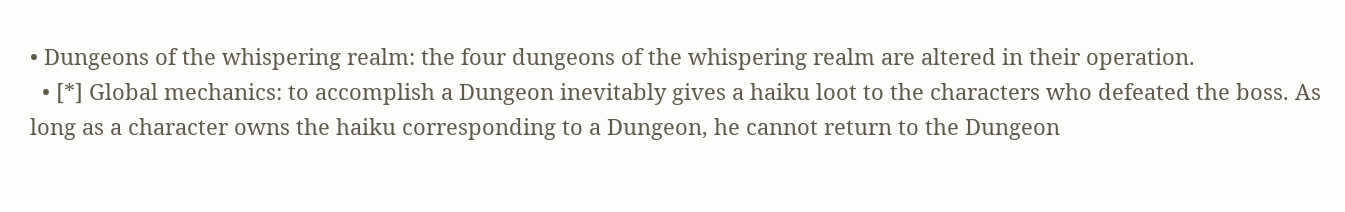• Dungeons of the whispering realm: the four dungeons of the whispering realm are altered in their operation.
  • [*] Global mechanics: to accomplish a Dungeon inevitably gives a haiku loot to the characters who defeated the boss. As long as a character owns the haiku corresponding to a Dungeon, he cannot return to the Dungeon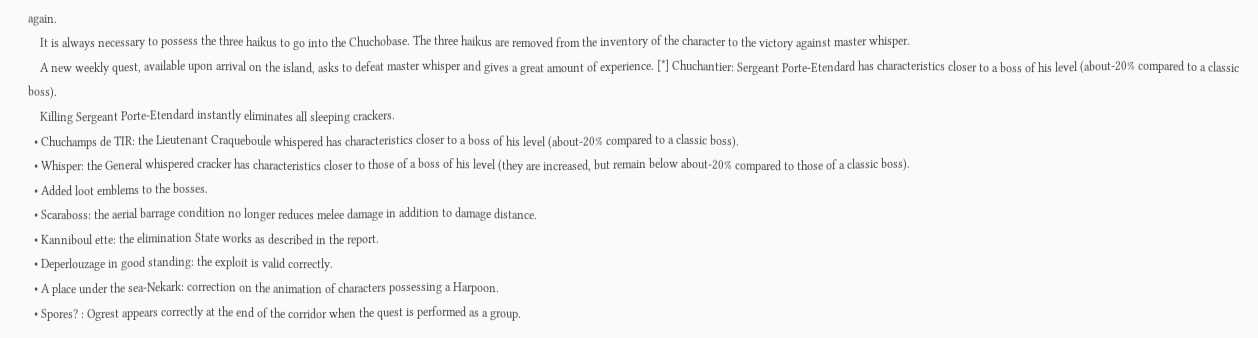again.
    It is always necessary to possess the three haikus to go into the Chuchobase. The three haikus are removed from the inventory of the character to the victory against master whisper.
    A new weekly quest, available upon arrival on the island, asks to defeat master whisper and gives a great amount of experience. [*] Chuchantier: Sergeant Porte-Etendard has characteristics closer to a boss of his level (about-20% compared to a classic boss).
    Killing Sergeant Porte-Etendard instantly eliminates all sleeping crackers.
  • Chuchamps de TIR: the Lieutenant Craqueboule whispered has characteristics closer to a boss of his level (about-20% compared to a classic boss).
  • Whisper: the General whispered cracker has characteristics closer to those of a boss of his level (they are increased, but remain below about-20% compared to those of a classic boss).
  • Added loot emblems to the bosses.
  • Scaraboss: the aerial barrage condition no longer reduces melee damage in addition to damage distance.
  • Kanniboul ette: the elimination State works as described in the report.
  • Deperlouzage in good standing: the exploit is valid correctly.
  • A place under the sea-Nekark: correction on the animation of characters possessing a Harpoon.
  • Spores? : Ogrest appears correctly at the end of the corridor when the quest is performed as a group.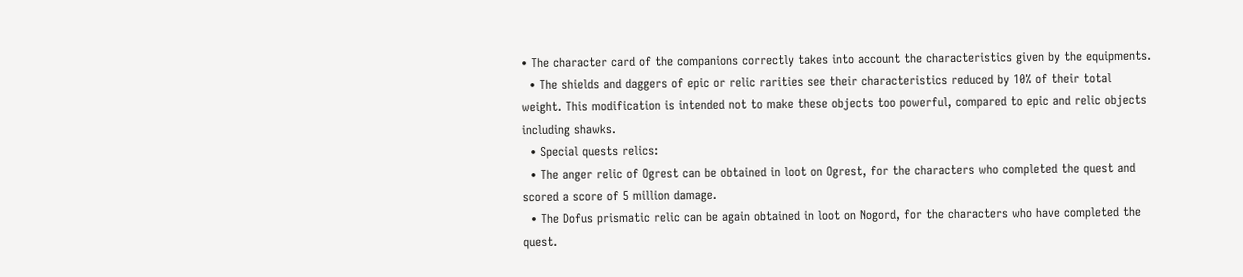• The character card of the companions correctly takes into account the characteristics given by the equipments.
  • The shields and daggers of epic or relic rarities see their characteristics reduced by 10% of their total weight. This modification is intended not to make these objects too powerful, compared to epic and relic objects including shawks.
  • Special quests relics:
  • The anger relic of Ogrest can be obtained in loot on Ogrest, for the characters who completed the quest and scored a score of 5 million damage.
  • The Dofus prismatic relic can be again obtained in loot on Nogord, for the characters who have completed the quest.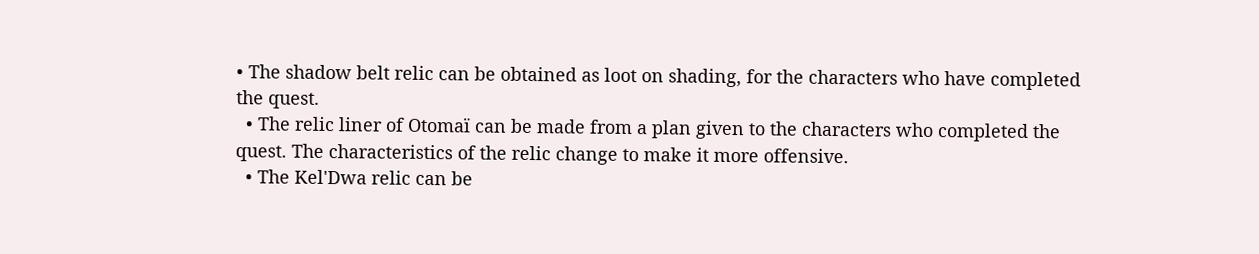• The shadow belt relic can be obtained as loot on shading, for the characters who have completed the quest.
  • The relic liner of Otomaï can be made from a plan given to the characters who completed the quest. The characteristics of the relic change to make it more offensive.
  • The Kel'Dwa relic can be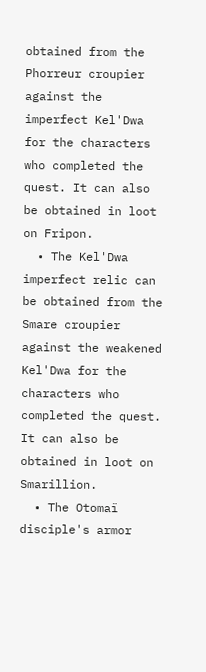obtained from the Phorreur croupier against the imperfect Kel'Dwa for the characters who completed the quest. It can also be obtained in loot on Fripon.
  • The Kel'Dwa imperfect relic can be obtained from the Smare croupier against the weakened Kel'Dwa for the characters who completed the quest. It can also be obtained in loot on Smarillion.
  • The Otomaï disciple's armor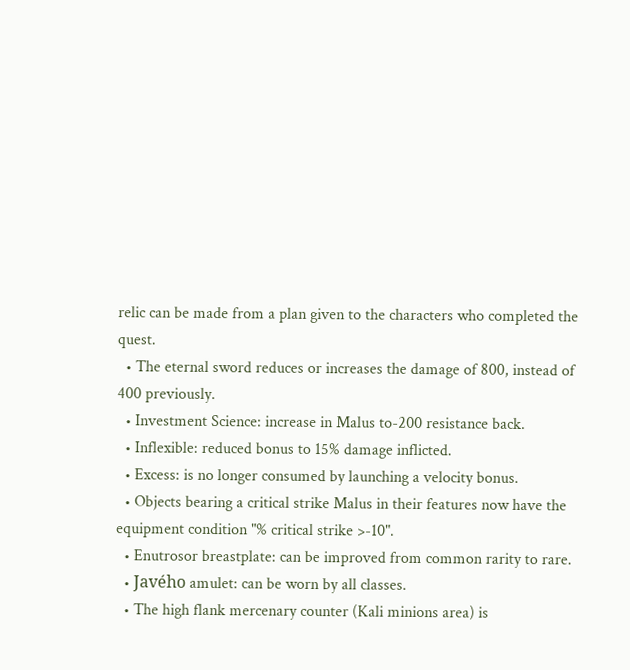relic can be made from a plan given to the characters who completed the quest.
  • The eternal sword reduces or increases the damage of 800, instead of 400 previously.
  • Investment Science: increase in Malus to-200 resistance back.
  • Inflexible: reduced bonus to 15% damage inflicted.
  • Excess: is no longer consumed by launching a velocity bonus.
  • Objects bearing a critical strike Malus in their features now have the equipment condition "% critical strike >-10".
  • Enutrosor breastplate: can be improved from common rarity to rare.
  • Javého amulet: can be worn by all classes.
  • The high flank mercenary counter (Kali minions area) is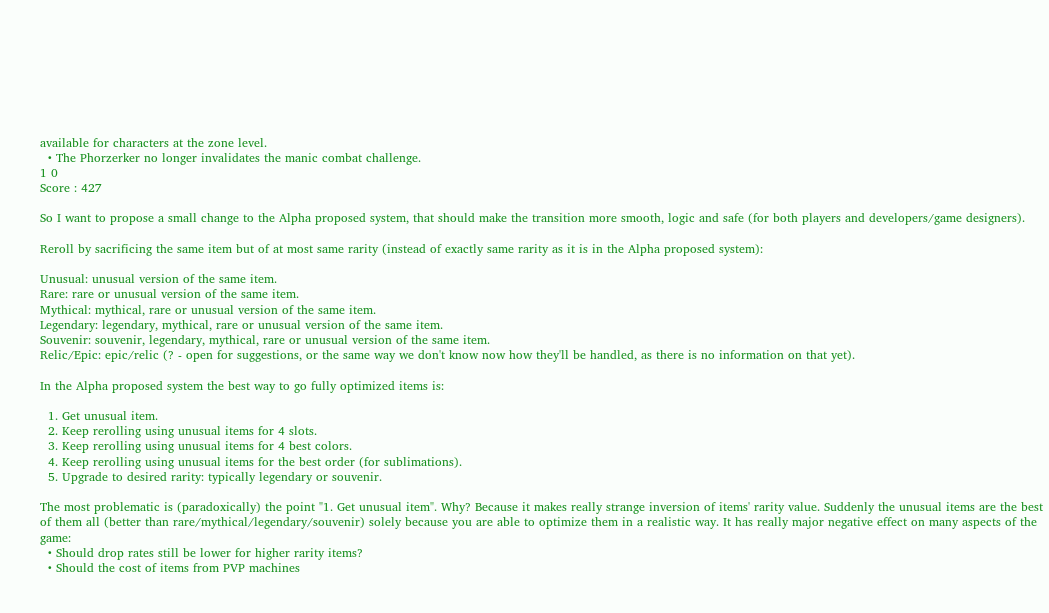available for characters at the zone level.
  • The Phorzerker no longer invalidates the manic combat challenge.
1 0
Score : 427

So I want to propose a small change to the Alpha proposed system, that should make the transition more smooth, logic and safe (for both players and developers/game designers).

Reroll by sacrificing the same item but of at most same rarity (instead of exactly same rarity as it is in the Alpha proposed system):

Unusual: unusual version of the same item.
Rare: rare or unusual version of the same item.
Mythical: mythical, rare or unusual version of the same item.
Legendary: legendary, mythical, rare or unusual version of the same item.
Souvenir: souvenir, legendary, mythical, rare or unusual version of the same item.
Relic/Epic: epic/relic (? - open for suggestions, or the same way we don't know now how they'll be handled, as there is no information on that yet).

In the Alpha proposed system the best way to go fully optimized items is:

  1. Get unusual item.
  2. Keep rerolling using unusual items for 4 slots.
  3. Keep rerolling using unusual items for 4 best colors.
  4. Keep rerolling using unusual items for the best order (for sublimations).
  5. Upgrade to desired rarity: typically legendary or souvenir.

The most problematic is (paradoxically) the point "1. Get unusual item". Why? Because it makes really strange inversion of items' rarity value. Suddenly the unusual items are the best of them all (better than rare/mythical/legendary/souvenir) solely because you are able to optimize them in a realistic way. It has really major negative effect on many aspects of the game:
  • Should drop rates still be lower for higher rarity items?
  • Should the cost of items from PVP machines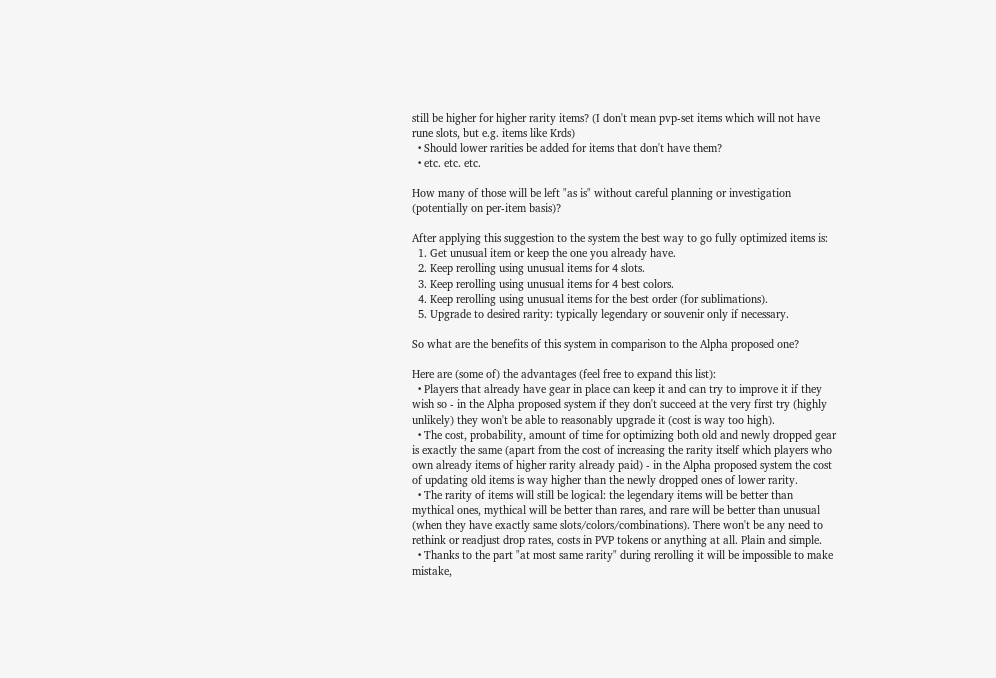still be higher for higher rarity items? (I don't mean pvp-set items which will not have rune slots, but e.g. items like Krds)
  • Should lower rarities be added for items that don't have them?
  • etc. etc. etc.

How many of those will be left "as is" without careful planning or investigation (potentially on per-item basis)?

After applying this suggestion to the system the best way to go fully optimized items is:
  1. Get unusual item or keep the one you already have.
  2. Keep rerolling using unusual items for 4 slots.
  3. Keep rerolling using unusual items for 4 best colors.
  4. Keep rerolling using unusual items for the best order (for sublimations).
  5. Upgrade to desired rarity: typically legendary or souvenir only if necessary.

So what are the benefits of this system in comparison to the Alpha proposed one?

Here are (some of) the advantages (feel free to expand this list):
  • Players that already have gear in place can keep it and can try to improve it if they wish so - in the Alpha proposed system if they don't succeed at the very first try (highly unlikely) they won't be able to reasonably upgrade it (cost is way too high).
  • The cost, probability, amount of time for optimizing both old and newly dropped gear is exactly the same (apart from the cost of increasing the rarity itself which players who own already items of higher rarity already paid) - in the Alpha proposed system the cost of updating old items is way higher than the newly dropped ones of lower rarity.
  • The rarity of items will still be logical: the legendary items will be better than mythical ones, mythical will be better than rares, and rare will be better than unusual (when they have exactly same slots/colors/combinations). There won't be any need to rethink or readjust drop rates, costs in PVP tokens or anything at all. Plain and simple.
  • Thanks to the part "at most same rarity" during rerolling it will be impossible to make mistake,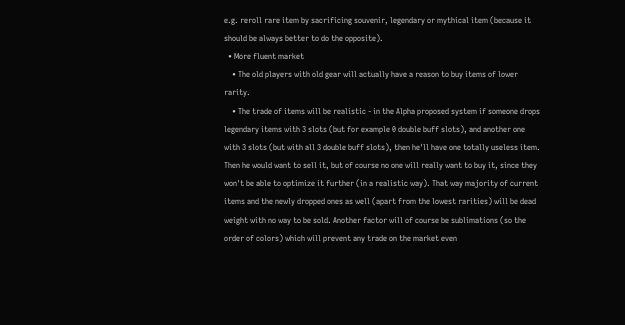e.g. reroll rare item by sacrificing souvenir, legendary or mythical item (because it should be always better to do the opposite).
  • More fluent market
    • The old players with old gear will actually have a reason to buy items of lower rarity.
    • The trade of items will be realistic - in the Alpha proposed system if someone drops legendary items with 3 slots (but for example 0 double buff slots), and another one with 3 slots (but with all 3 double buff slots), then he'll have one totally useless item. Then he would want to sell it, but of course no one will really want to buy it, since they won't be able to optimize it further (in a realistic way). That way majority of current items and the newly dropped ones as well (apart from the lowest rarities) will be dead weight with no way to be sold. Another factor will of course be sublimations (so the order of colors) which will prevent any trade on the market even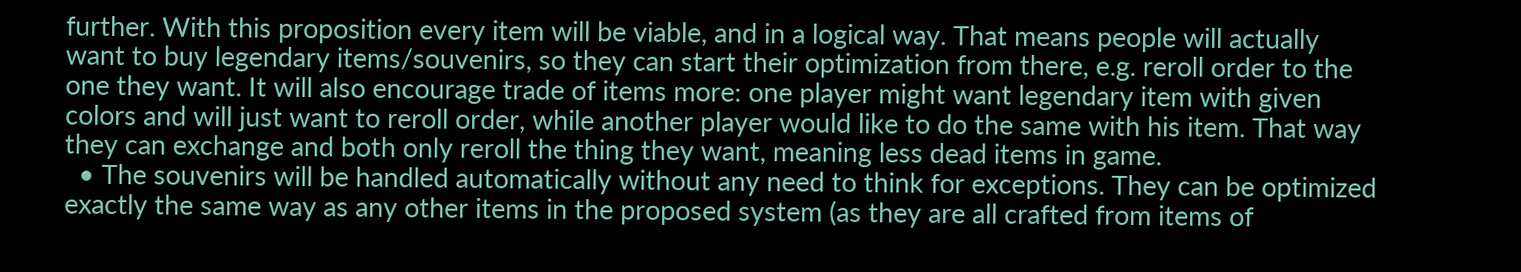further. With this proposition every item will be viable, and in a logical way. That means people will actually want to buy legendary items/souvenirs, so they can start their optimization from there, e.g. reroll order to the one they want. It will also encourage trade of items more: one player might want legendary item with given colors and will just want to reroll order, while another player would like to do the same with his item. That way they can exchange and both only reroll the thing they want, meaning less dead items in game.
  • The souvenirs will be handled automatically without any need to think for exceptions. They can be optimized exactly the same way as any other items in the proposed system (as they are all crafted from items of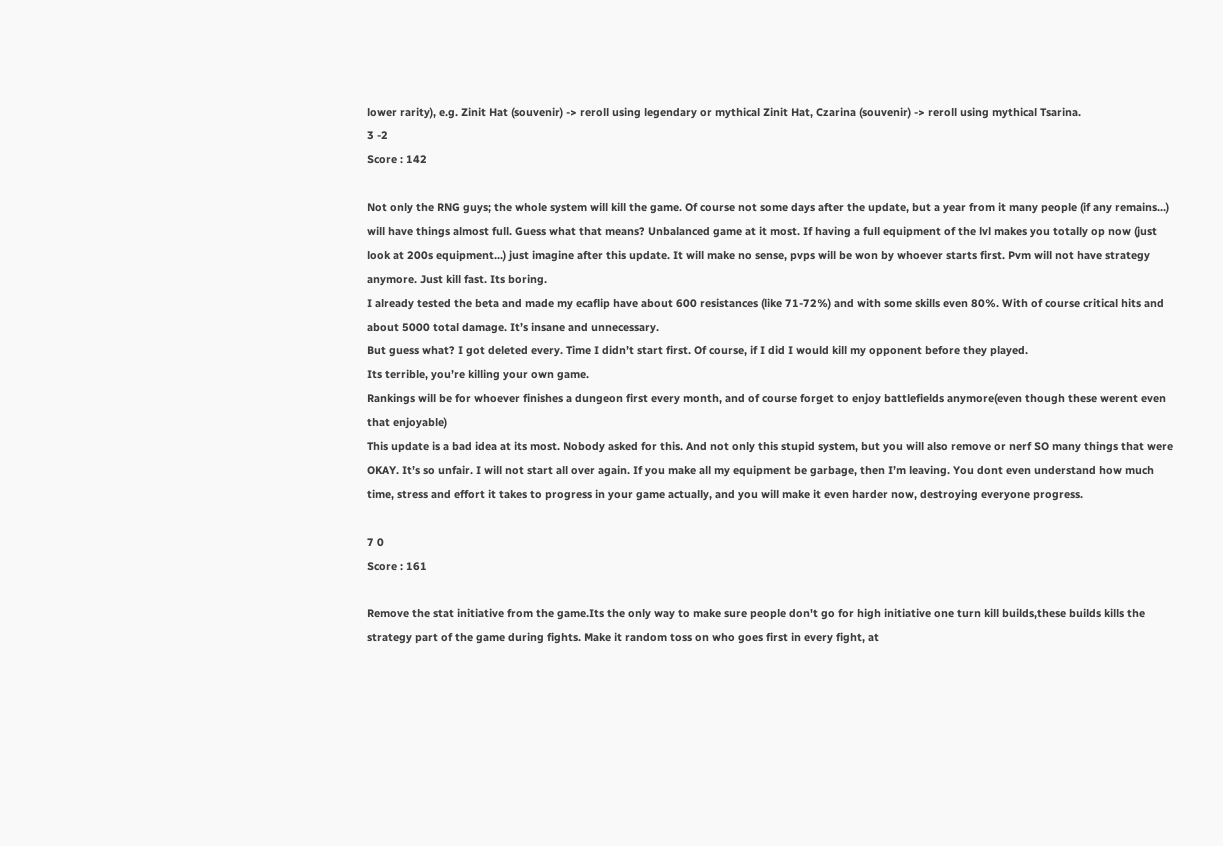lower rarity), e.g. Zinit Hat (souvenir) -> reroll using legendary or mythical Zinit Hat, Czarina (souvenir) -> reroll using mythical Tsarina.
3 -2
Score : 142

Not only the RNG guys; the whole system will kill the game. Of course not some days after the update, but a year from it many people (if any remains...) will have things almost full. Guess what that means? Unbalanced game at it most. If having a full equipment of the lvl makes you totally op now (just look at 200s equipment...) just imagine after this update. It will make no sense, pvps will be won by whoever starts first. Pvm will not have strategy anymore. Just kill fast. Its boring.
I already tested the beta and made my ecaflip have about 600 resistances (like 71-72%) and with some skills even 80%. With of course critical hits and about 5000 total damage. It’s insane and unnecessary.
But guess what? I got deleted every. Time I didn’t start first. Of course, if I did I would kill my opponent before they played.
Its terrible, you’re killing your own game.
Rankings will be for whoever finishes a dungeon first every month, and of course forget to enjoy battlefields anymore(even though these werent even that enjoyable)
This update is a bad idea at its most. Nobody asked for this. And not only this stupid system, but you will also remove or nerf SO many things that were OKAY. It’s so unfair. I will not start all over again. If you make all my equipment be garbage, then I’m leaving. You dont even understand how much time, stress and effort it takes to progress in your game actually, and you will make it even harder now, destroying everyone progress.

7 0
Score : 161

Remove the stat initiative from the game.Its the only way to make sure people don't go for high initiative one turn kill builds,these builds kills the strategy part of the game during fights. Make it random toss on who goes first in every fight, at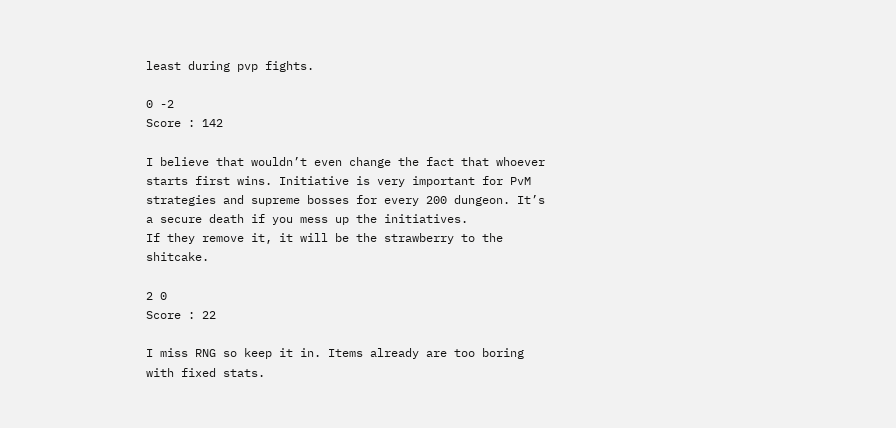least during pvp fights.

0 -2
Score : 142

I believe that wouldn’t even change the fact that whoever starts first wins. Initiative is very important for PvM strategies and supreme bosses for every 200 dungeon. It’s a secure death if you mess up the initiatives.
If they remove it, it will be the strawberry to the shitcake.

2 0
Score : 22

I miss RNG so keep it in. Items already are too boring with fixed stats.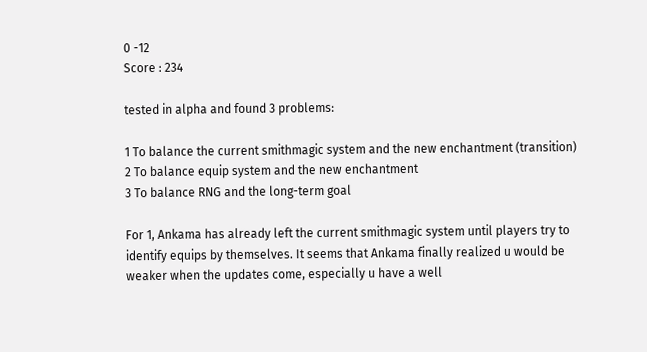0 -12
Score : 234

tested in alpha and found 3 problems:

1 To balance the current smithmagic system and the new enchantment (transition)
2 To balance equip system and the new enchantment
3 To balance RNG and the long-term goal

For 1, Ankama has already left the current smithmagic system until players try to identify equips by themselves. It seems that Ankama finally realized u would be weaker when the updates come, especially u have a well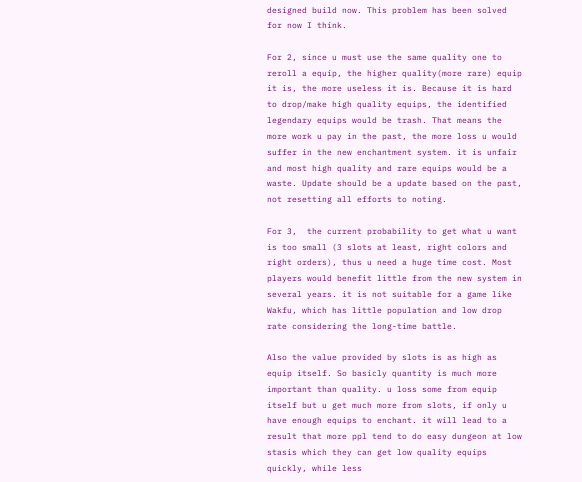designed build now. This problem has been solved for now I think.

For 2, since u must use the same quality one to reroll a equip, the higher quality(more rare) equip it is, the more useless it is. Because it is hard to drop/make high quality equips, the identified legendary equips would be trash. That means the more work u pay in the past, the more loss u would suffer in the new enchantment system. it is unfair and most high quality and rare equips would be a waste. Update should be a update based on the past, not resetting all efforts to noting.

For 3,  the current probability to get what u want is too small (3 slots at least, right colors and right orders), thus u need a huge time cost. Most players would benefit little from the new system in several years. it is not suitable for a game like Wakfu, which has little population and low drop rate considering the long-time battle.

Also the value provided by slots is as high as equip itself. So basicly quantity is much more important than quality. u loss some from equip itself but u get much more from slots, if only u have enough equips to enchant. it will lead to a result that more ppl tend to do easy dungeon at low stasis which they can get low quality equips quickly, while less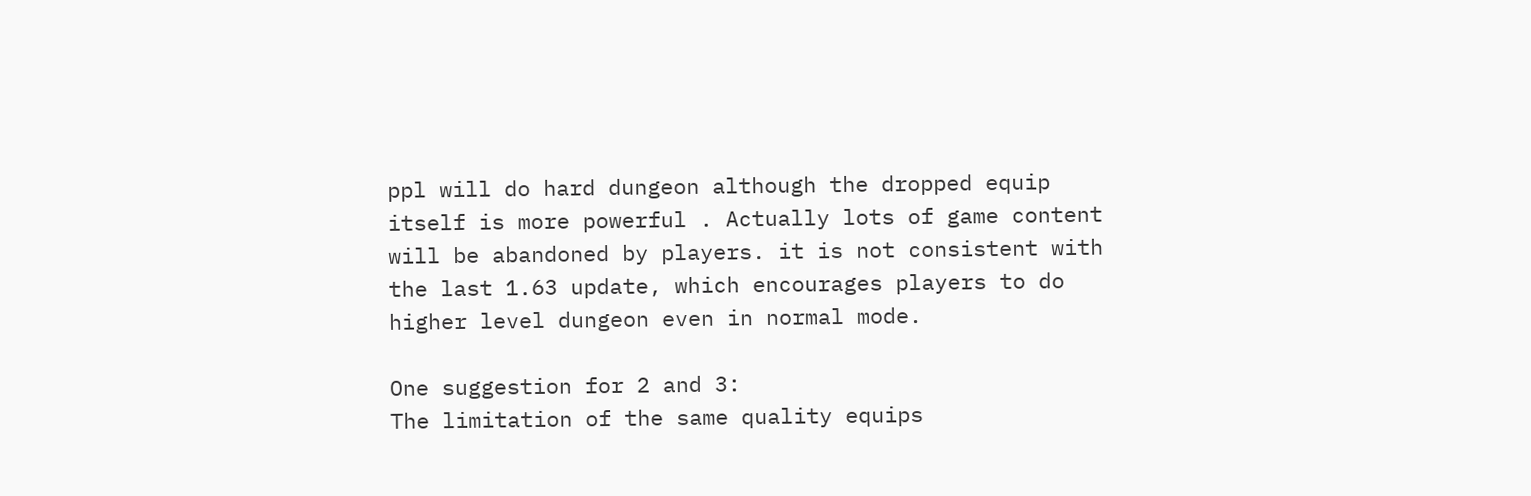ppl will do hard dungeon although the dropped equip itself is more powerful . Actually lots of game content will be abandoned by players. it is not consistent with the last 1.63 update, which encourages players to do higher level dungeon even in normal mode.

One suggestion for 2 and 3:
The limitation of the same quality equips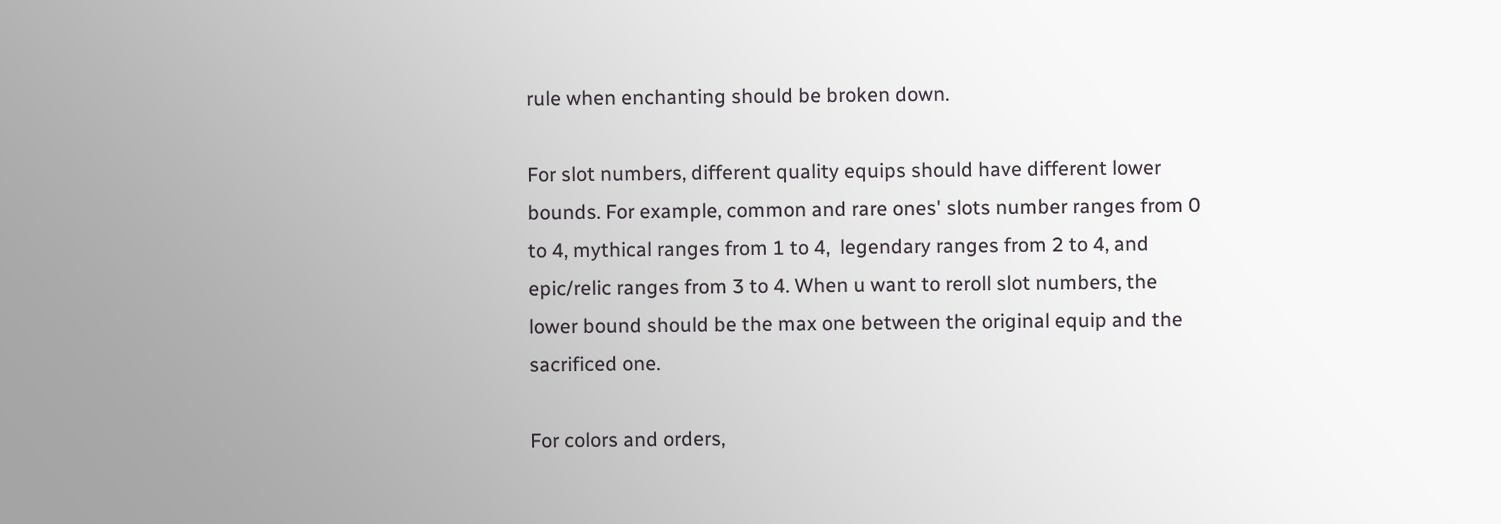rule when enchanting should be broken down.

For slot numbers, different quality equips should have different lower bounds. For example, common and rare ones' slots number ranges from 0 to 4, mythical ranges from 1 to 4,  legendary ranges from 2 to 4, and epic/relic ranges from 3 to 4. When u want to reroll slot numbers, the lower bound should be the max one between the original equip and the sacrificed one.

For colors and orders,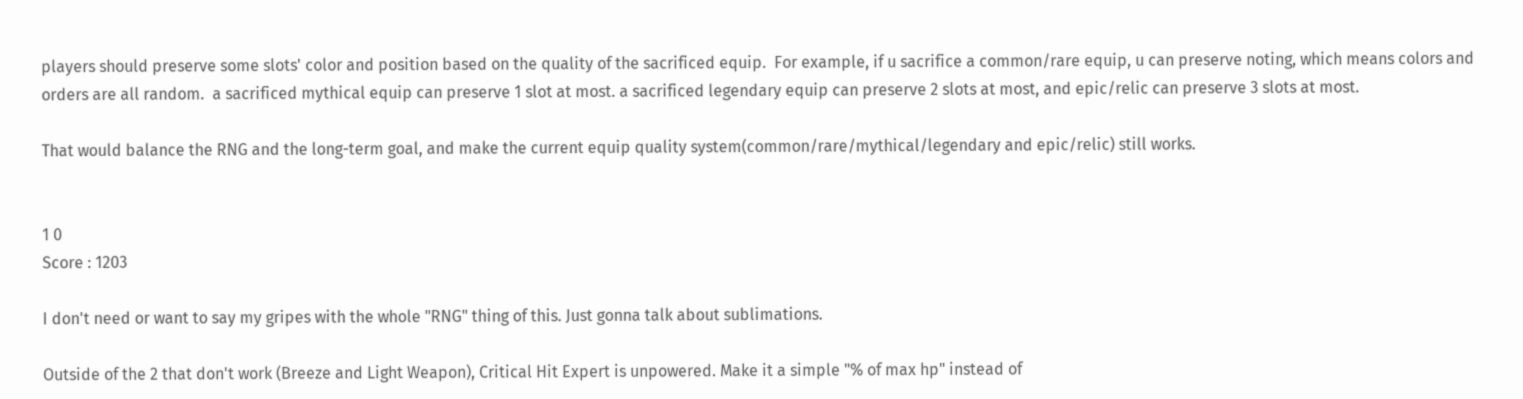players should preserve some slots' color and position based on the quality of the sacrificed equip.  For example, if u sacrifice a common/rare equip, u can preserve noting, which means colors and orders are all random.  a sacrificed mythical equip can preserve 1 slot at most. a sacrificed legendary equip can preserve 2 slots at most, and epic/relic can preserve 3 slots at most.

That would balance the RNG and the long-term goal, and make the current equip quality system(common/rare/mythical/legendary and epic/relic) still works.


1 0
Score : 1203

I don't need or want to say my gripes with the whole "RNG" thing of this. Just gonna talk about sublimations.

Outside of the 2 that don't work (Breeze and Light Weapon), Critical Hit Expert is unpowered. Make it a simple "% of max hp" instead of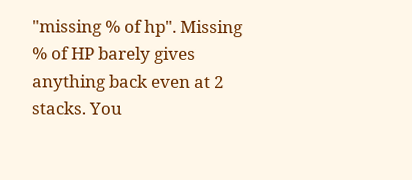"missing % of hp". Missing % of HP barely gives anything back even at 2 stacks. You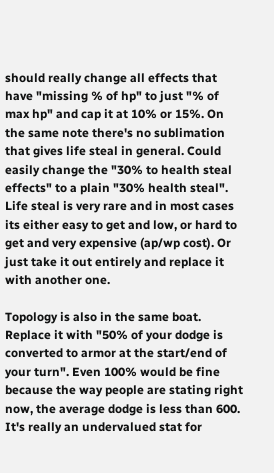should really change all effects that have "missing % of hp" to just "% of max hp" and cap it at 10% or 15%. On the same note there's no sublimation that gives life steal in general. Could easily change the "30% to health steal effects" to a plain "30% health steal".
Life steal is very rare and in most cases its either easy to get and low, or hard to get and very expensive (ap/wp cost). Or just take it out entirely and replace it with another one.

Topology is also in the same boat. Replace it with "50% of your dodge is converted to armor at the start/end of your turn". Even 100% would be fine because the way people are stating right now, the average dodge is less than 600.  It's really an undervalued stat for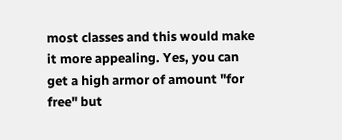most classes and this would make it more appealing. Yes, you can get a high armor of amount "for free" but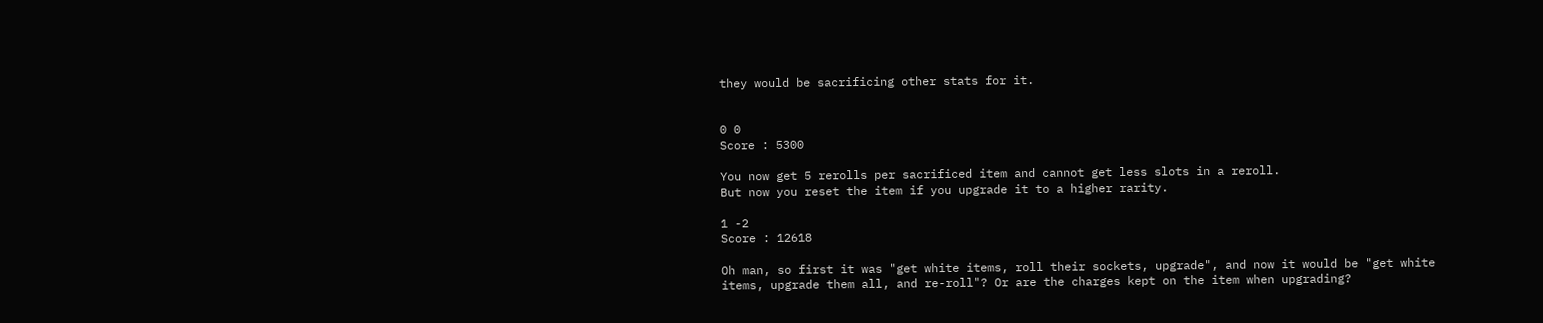they would be sacrificing other stats for it.


0 0
Score : 5300

You now get 5 rerolls per sacrificed item and cannot get less slots in a reroll.
But now you reset the item if you upgrade it to a higher rarity.

1 -2
Score : 12618

Oh man, so first it was "get white items, roll their sockets, upgrade", and now it would be "get white items, upgrade them all, and re-roll"? Or are the charges kept on the item when upgrading?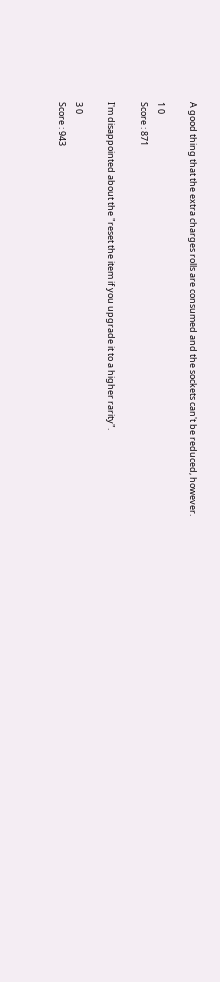A good thing that the extra charges rolls are consumed and the sockets can't be reduced, however.

1 0
Score : 871

I'm disappointed about the "reset the item if you upgrade it to a higher rarity".

3 0
Score : 943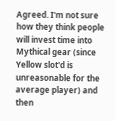Agreed. I'm not sure how they think people will invest time into Mythical gear (since Yellow slot'd is unreasonable for the average player) and then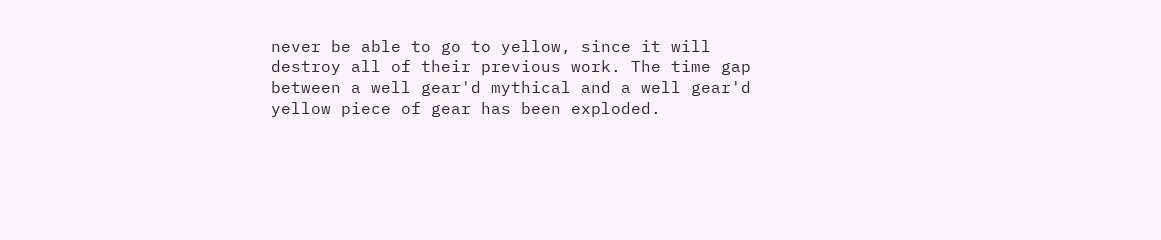never be able to go to yellow, since it will destroy all of their previous work. The time gap between a well gear'd mythical and a well gear'd yellow piece of gear has been exploded.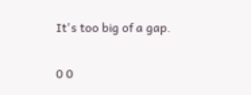It's too big of a gap.

0 0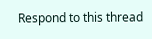Respond to this thread